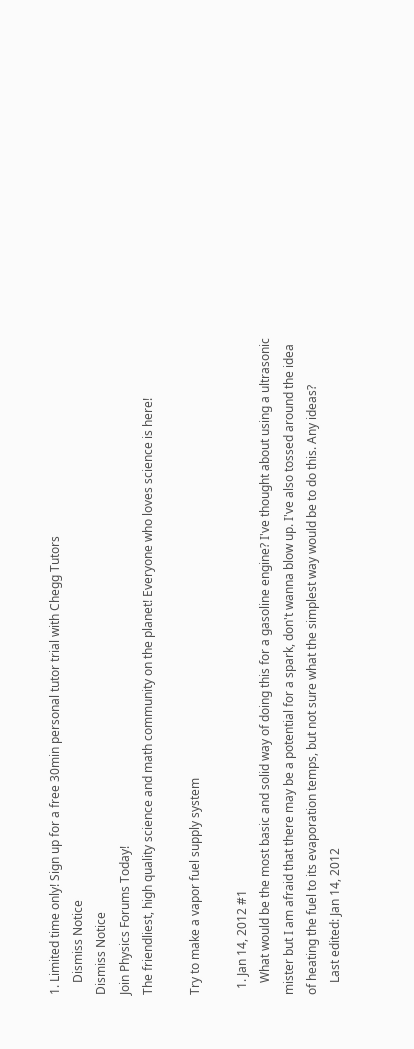1. Limited time only! Sign up for a free 30min personal tutor trial with Chegg Tutors
    Dismiss Notice
Dismiss Notice
Join Physics Forums Today!
The friendliest, high quality science and math community on the planet! Everyone who loves science is here!

Try to make a vapor fuel supply system

  1. Jan 14, 2012 #1
    What would be the most basic and solid way of doing this for a gasoline engine? I've thought about using a ultrasonic mister but I am afraid that there may be a potential for a spark, don't wanna blow up. I've also tossed around the idea of heating the fuel to its evaporation temps, but not sure what the simplest way would be to do this. Any ideas?
    Last edited: Jan 14, 2012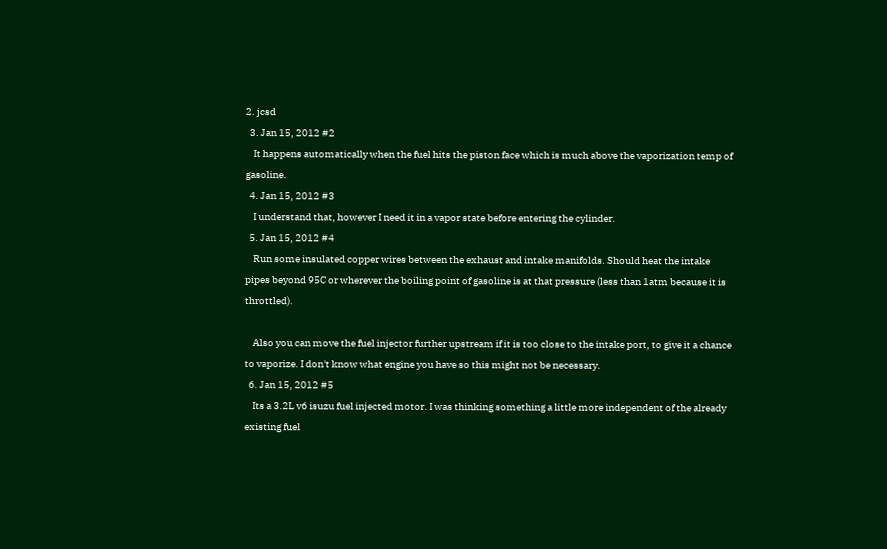2. jcsd
  3. Jan 15, 2012 #2
    It happens automatically when the fuel hits the piston face which is much above the vaporization temp of gasoline.
  4. Jan 15, 2012 #3
    I understand that, however I need it in a vapor state before entering the cylinder.
  5. Jan 15, 2012 #4
    Run some insulated copper wires between the exhaust and intake manifolds. Should heat the intake pipes beyond 95C or wherever the boiling point of gasoline is at that pressure (less than 1atm because it is throttled).

    Also you can move the fuel injector further upstream if it is too close to the intake port, to give it a chance to vaporize. I don't know what engine you have so this might not be necessary.
  6. Jan 15, 2012 #5
    Its a 3.2L v6 isuzu fuel injected motor. I was thinking something a little more independent of the already existing fuel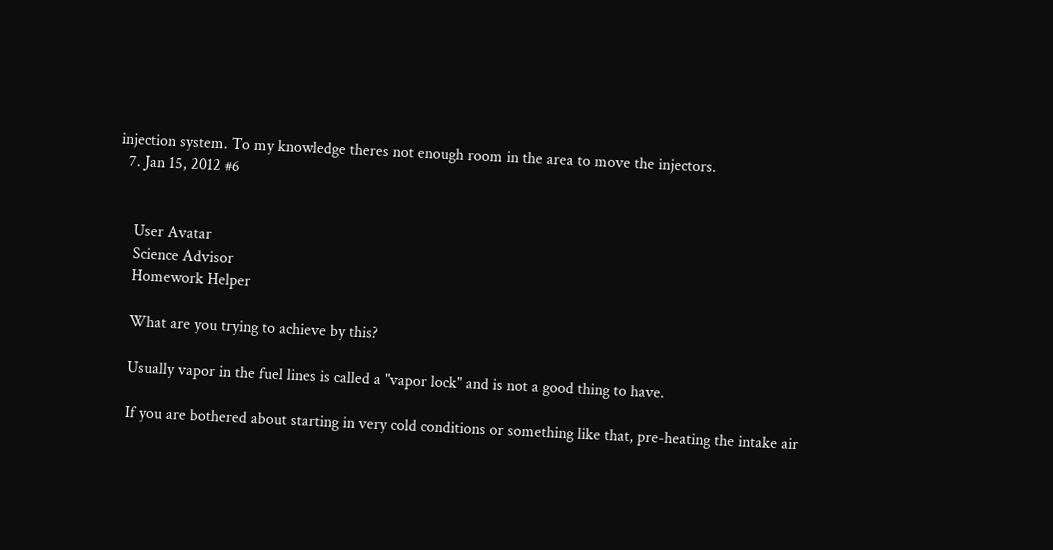injection system. To my knowledge theres not enough room in the area to move the injectors.
  7. Jan 15, 2012 #6


    User Avatar
    Science Advisor
    Homework Helper

    What are you trying to achieve by this?

    Usually vapor in the fuel lines is called a "vapor lock" and is not a good thing to have.

    If you are bothered about starting in very cold conditions or something like that, pre-heating the intake air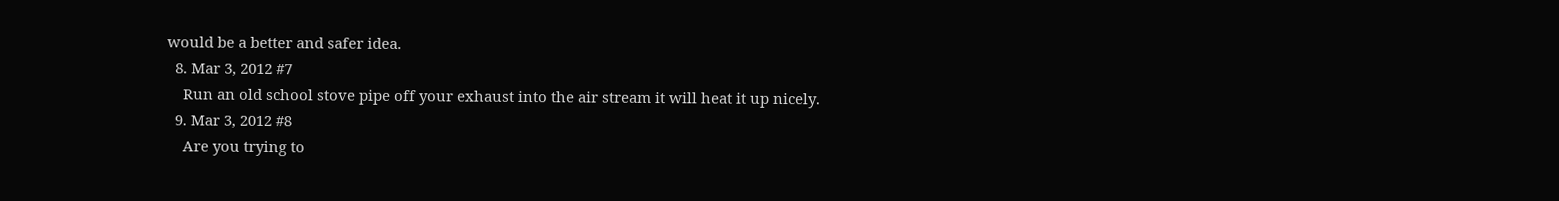would be a better and safer idea.
  8. Mar 3, 2012 #7
    Run an old school stove pipe off your exhaust into the air stream it will heat it up nicely.
  9. Mar 3, 2012 #8
    Are you trying to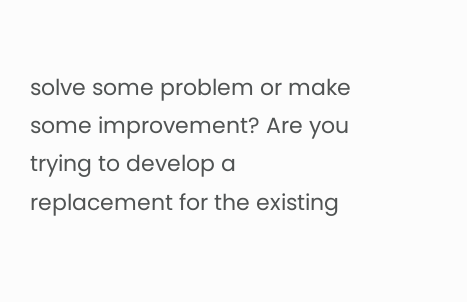solve some problem or make some improvement? Are you trying to develop a replacement for the existing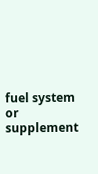fuel system or supplement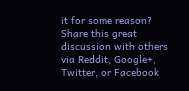it for some reason?
Share this great discussion with others via Reddit, Google+, Twitter, or Facebook